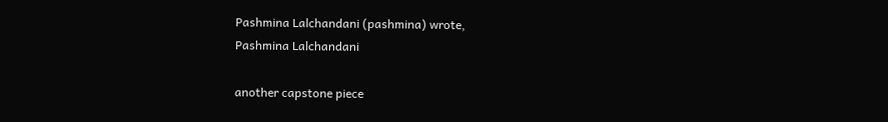Pashmina Lalchandani (pashmina) wrote,
Pashmina Lalchandani

another capstone piece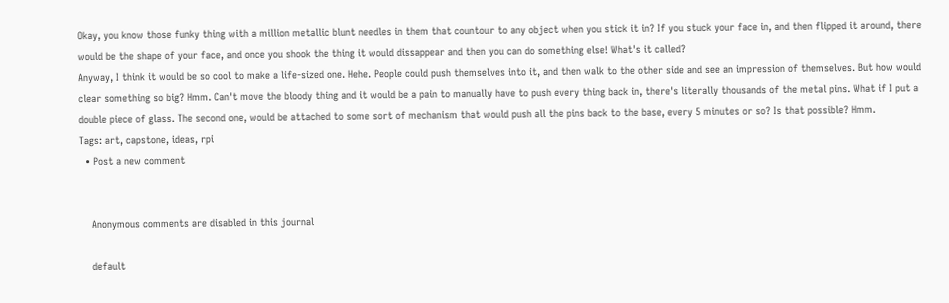Okay, you know those funky thing with a million metallic blunt needles in them that countour to any object when you stick it in? If you stuck your face in, and then flipped it around, there would be the shape of your face, and once you shook the thing it would dissappear and then you can do something else! What's it called?
Anyway, I think it would be so cool to make a life-sized one. Hehe. People could push themselves into it, and then walk to the other side and see an impression of themselves. But how would clear something so big? Hmm. Can't move the bloody thing and it would be a pain to manually have to push every thing back in, there's literally thousands of the metal pins. What if I put a double piece of glass. The second one, would be attached to some sort of mechanism that would push all the pins back to the base, every 5 minutes or so? Is that possible? Hmm.
Tags: art, capstone, ideas, rpi
  • Post a new comment


    Anonymous comments are disabled in this journal

    default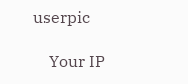userpic

    Your IP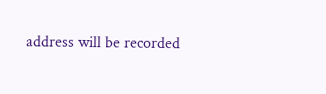address will be recorded